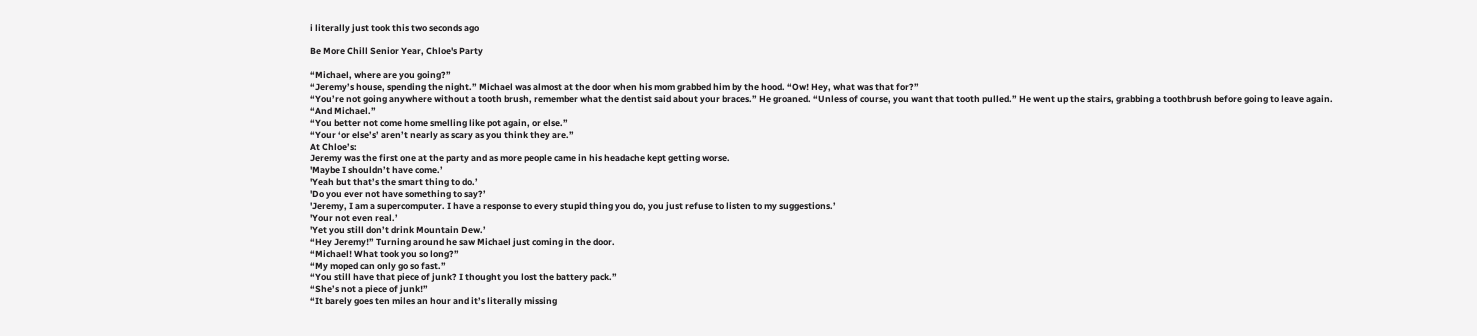i literally just took this two seconds ago

Be More Chill Senior Year, Chloe's Party

“Michael, where are you going?”
“Jeremy’s house, spending the night.” Michael was almost at the door when his mom grabbed him by the hood. “Ow! Hey, what was that for?”
“You’re not going anywhere without a tooth brush, remember what the dentist said about your braces.” He groaned. “Unless of course, you want that tooth pulled.” He went up the stairs, grabbing a toothbrush before going to leave again. “And Michael.”
“You better not come home smelling like pot again, or else.”
“Your ‘or else’s’ aren’t nearly as scary as you think they are.”
At Chloe’s:
Jeremy was the first one at the party and as more people came in his headache kept getting worse.
'Maybe I shouldn’t have come.’
'Yeah but that’s the smart thing to do.’
'Do you ever not have something to say?’
'Jeremy, I am a supercomputer. I have a response to every stupid thing you do, you just refuse to listen to my suggestions.’
'Your not even real.’
'Yet you still don’t drink Mountain Dew.’
“Hey Jeremy!” Turning around he saw Michael just coming in the door.
“Michael! What took you so long?”
“My moped can only go so fast.”
“You still have that piece of junk? I thought you lost the battery pack.”
“She’s not a piece of junk!”
“It barely goes ten miles an hour and it’s literally missing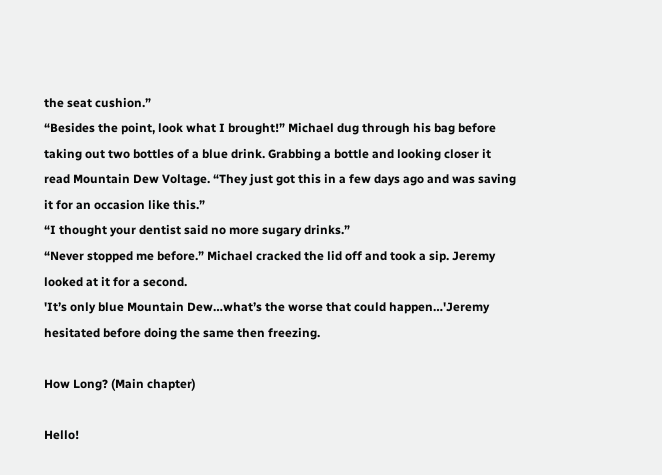the seat cushion.”
“Besides the point, look what I brought!” Michael dug through his bag before taking out two bottles of a blue drink. Grabbing a bottle and looking closer it read Mountain Dew Voltage. “They just got this in a few days ago and was saving it for an occasion like this.”
“I thought your dentist said no more sugary drinks.”
“Never stopped me before.” Michael cracked the lid off and took a sip. Jeremy looked at it for a second.
'It’s only blue Mountain Dew…what’s the worse that could happen…'Jeremy hesitated before doing the same then freezing.

How Long? (Main chapter)

Hello!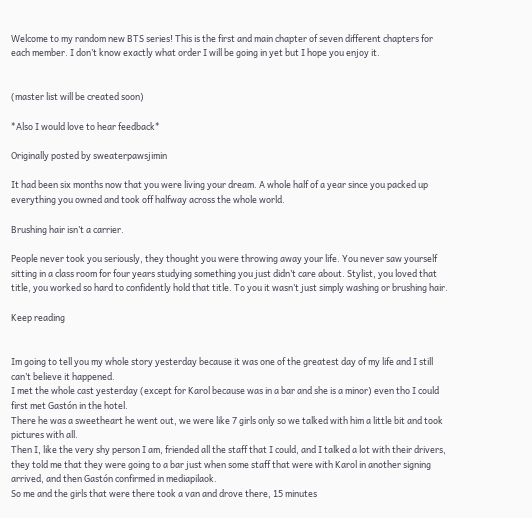Welcome to my random new BTS series! This is the first and main chapter of seven different chapters for each member. I don’t know exactly what order I will be going in yet but I hope you enjoy it.


(master list will be created soon)

*Also I would love to hear feedback*

Originally posted by sweaterpawsjimin

It had been six months now that you were living your dream. A whole half of a year since you packed up everything you owned and took off halfway across the whole world.

Brushing hair isn’t a carrier.

People never took you seriously, they thought you were throwing away your life. You never saw yourself sitting in a class room for four years studying something you just didn’t care about. Stylist, you loved that title, you worked so hard to confidently hold that title. To you it wasn’t just simply washing or brushing hair.

Keep reading


Im going to tell you my whole story yesterday because it was one of the greatest day of my life and I still can’t believe it happened.
I met the whole cast yesterday (except for Karol because was in a bar and she is a minor) even tho I could first met Gastón in the hotel.
There he was a sweetheart he went out, we were like 7 girls only so we talked with him a little bit and took pictures with all.
Then I, like the very shy person I am, friended all the staff that I could, and I talked a lot with their drivers, they told me that they were going to a bar just when some staff that were with Karol in another signing arrived, and then Gastón confirmed in mediapilaok.
So me and the girls that were there took a van and drove there, 15 minutes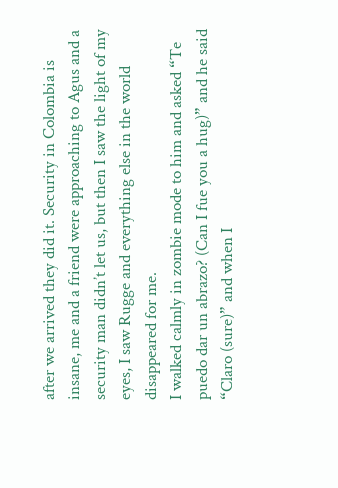after we arrived they did it. Security in Colombia is insane, me and a friend were approaching to Agus and a security man didn’t let us, but then I saw the light of my eyes, I saw Rugge and everything else in the world disappeared for me.
I walked calmly in zombie mode to him and asked “Te puedo dar un abrazo? (Can I fue you a hug)” and he said “Claro (sure)” and when I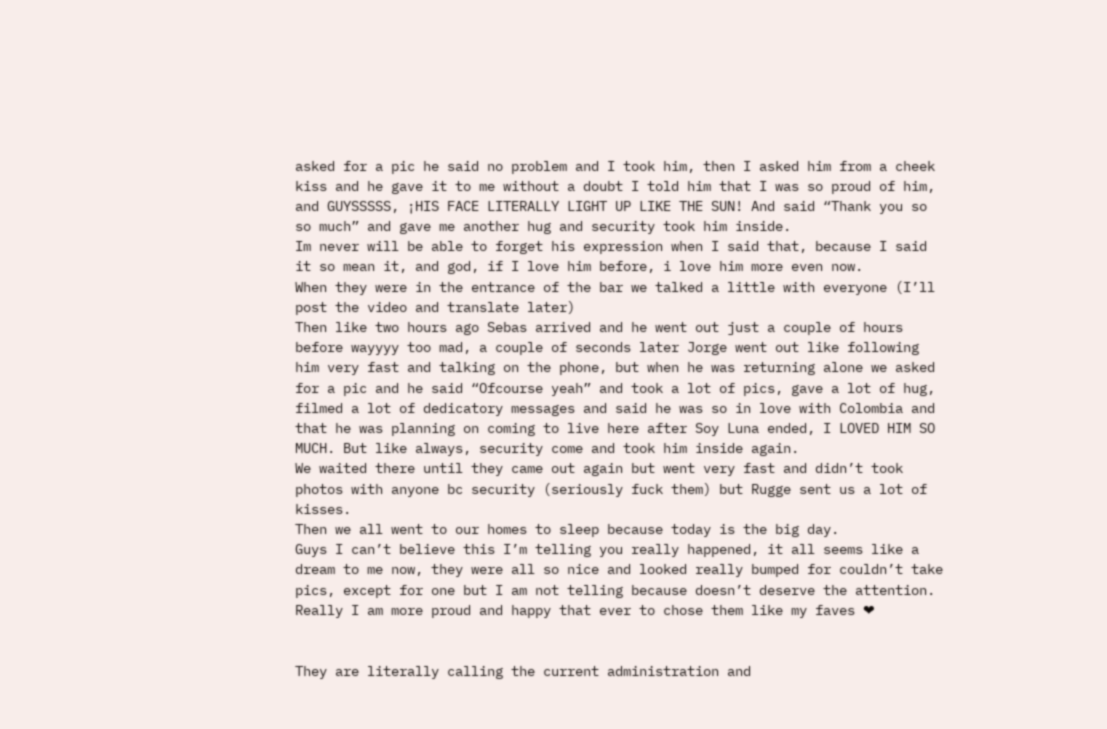asked for a pic he said no problem and I took him, then I asked him from a cheek kiss and he gave it to me without a doubt I told him that I was so proud of him, and GUYSSSSS, ¡HIS FACE LITERALLY LIGHT UP LIKE THE SUN! And said “Thank you so so much” and gave me another hug and security took him inside.
Im never will be able to forget his expression when I said that, because I said it so mean it, and god, if I love him before, i love him more even now.
When they were in the entrance of the bar we talked a little with everyone (I’ll post the video and translate later)
Then like two hours ago Sebas arrived and he went out just a couple of hours before wayyyy too mad, a couple of seconds later Jorge went out like following him very fast and talking on the phone, but when he was returning alone we asked for a pic and he said “Ofcourse yeah” and took a lot of pics, gave a lot of hug, filmed a lot of dedicatory messages and said he was so in love with Colombia and that he was planning on coming to live here after Soy Luna ended, I LOVED HIM SO MUCH. But like always, security come and took him inside again.
We waited there until they came out again but went very fast and didn’t took photos with anyone bc security (seriously fuck them) but Rugge sent us a lot of kisses.
Then we all went to our homes to sleep because today is the big day.
Guys I can’t believe this I’m telling you really happened, it all seems like a dream to me now, they were all so nice and looked really bumped for couldn’t take pics, except for one but I am not telling because doesn’t deserve the attention.
Really I am more proud and happy that ever to chose them like my faves ❤


They are literally calling the current administration and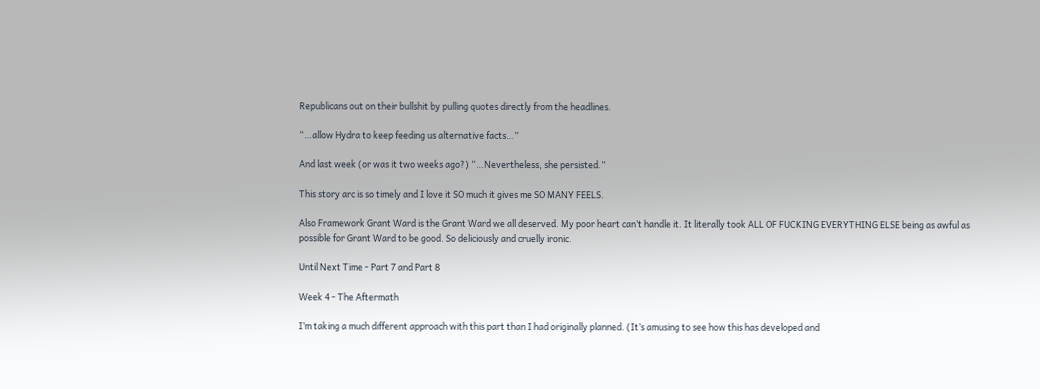Republicans out on their bullshit by pulling quotes directly from the headlines.

“…allow Hydra to keep feeding us alternative facts…”

And last week (or was it two weeks ago?) “…Nevertheless, she persisted.”

This story arc is so timely and I love it SO much it gives me SO MANY FEELS.

Also Framework Grant Ward is the Grant Ward we all deserved. My poor heart can’t handle it. It literally took ALL OF FUCKING EVERYTHING ELSE being as awful as possible for Grant Ward to be good. So deliciously and cruelly ironic.

Until Next Time - Part 7 and Part 8

Week 4 - The Aftermath

I’m taking a much different approach with this part than I had originally planned. (It’s amusing to see how this has developed and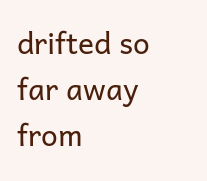drifted so far away from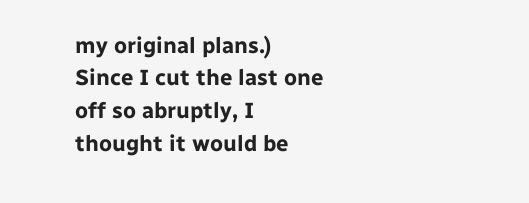my original plans.) Since I cut the last one off so abruptly, I thought it would be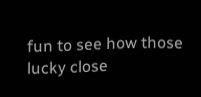fun to see how those lucky close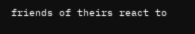friends of theirs react to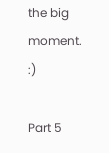the big moment. :)

Part 5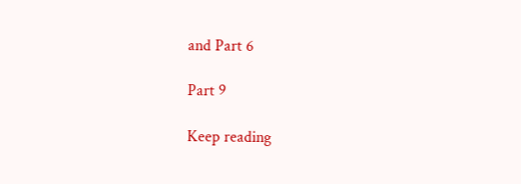and Part 6

Part 9

Keep reading